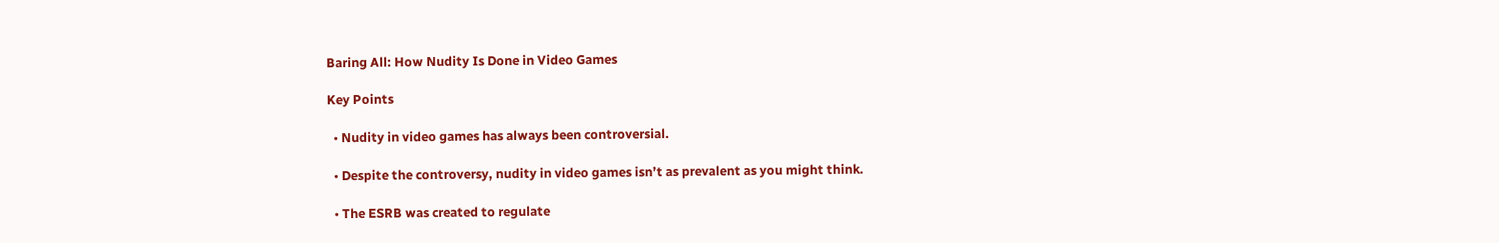Baring All: How Nudity Is Done in Video Games

Key Points

  • Nudity in video games has always been controversial.

  • Despite the controversy, nudity in video games isn’t as prevalent as you might think.

  • The ESRB was created to regulate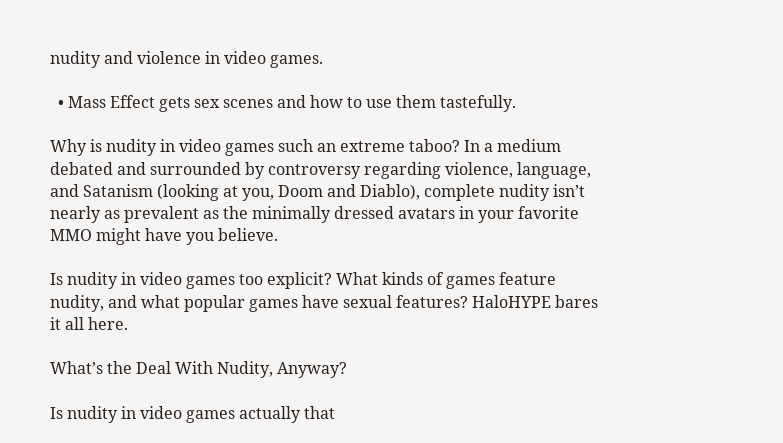nudity and violence in video games.

  • Mass Effect gets sex scenes and how to use them tastefully.

Why is nudity in video games such an extreme taboo? In a medium debated and surrounded by controversy regarding violence, language, and Satanism (looking at you, Doom and Diablo), complete nudity isn’t nearly as prevalent as the minimally dressed avatars in your favorite MMO might have you believe.

Is nudity in video games too explicit? What kinds of games feature nudity, and what popular games have sexual features? HaloHYPE bares it all here.

What’s the Deal With Nudity, Anyway?

Is nudity in video games actually that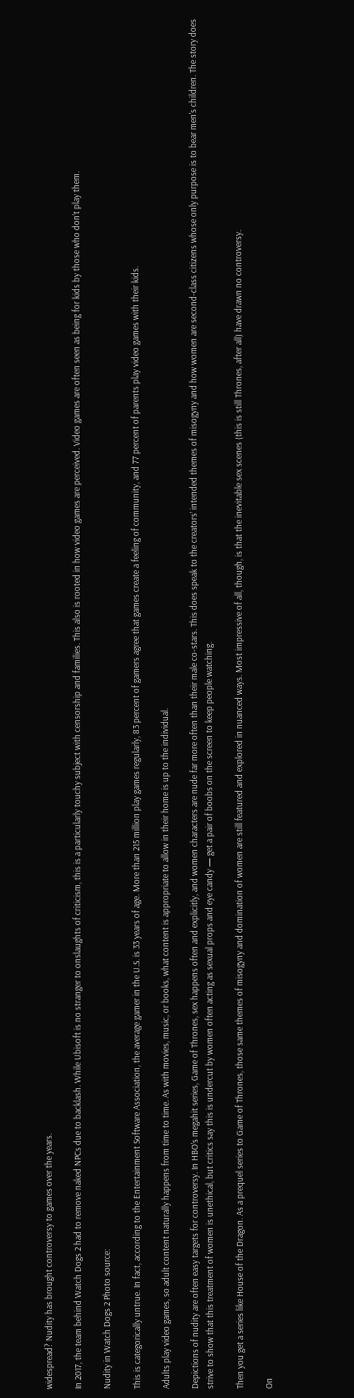widespread? Nudity has brought controversy to games over the years.

In 2017, the team behind Watch Dogs 2 had to remove naked NPCs due to backlash. While Ubisoft is no stranger to onslaughts of criticism, this is a particularly touchy subject with censorship and families. This also is rooted in how video games are perceived. Video games are often seen as being for kids by those who don’t play them.

Nudity in Watch Dogs 2 Photo source:

This is categorically untrue. In fact, according to the Entertainment Software Association, the average gamer in the U.S. is 33 years of age. More than 215 million play games regularly, 83 percent of gamers agree that games create a feeling of community, and 77 percent of parents play video games with their kids.

Adults play video games, so adult content naturally happens from time to time. As with movies, music, or books, what content is appropriate to allow in their home is up to the individual.

Depictions of nudity are often easy targets for controversy. In HBO’s megahit series, Game of Thrones, sex happens often and explicitly, and women characters are nude far more often than their male co-stars. This does speak to the creators’ intended themes of misogyny and how women are second-class citizens whose only purpose is to bear men's children. The story does strive to show that this treatment of women is unethical, but critics say this is undercut by women often acting as sexual props and eye candy — get a pair of boobs on the screen to keep people watching.

Then you get a series like House of the Dragon. As a prequel series to Game of Thrones, those same themes of misogyny and domination of women are still featured and explored in nuanced ways. Most impressive of all, though, is that the inevitable sex scenes (this is still Thrones, after all) have drawn no controversy.

On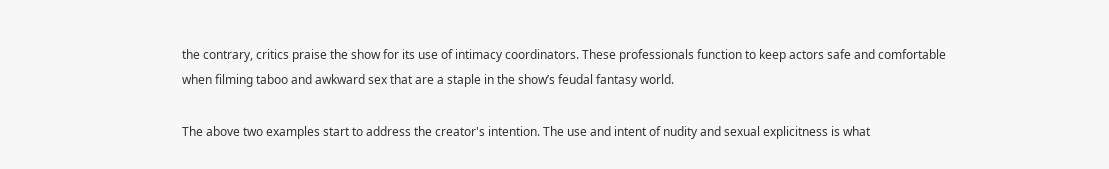the contrary, critics praise the show for its use of intimacy coordinators. These professionals function to keep actors safe and comfortable when filming taboo and awkward sex that are a staple in the show’s feudal fantasy world.

The above two examples start to address the creator's intention. The use and intent of nudity and sexual explicitness is what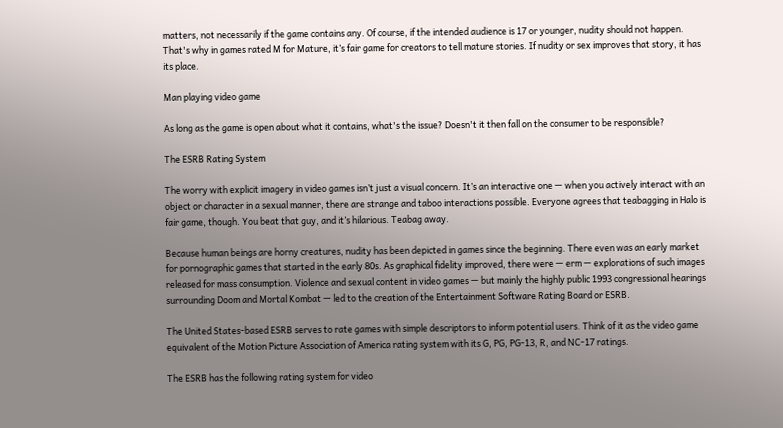matters, not necessarily if the game contains any. Of course, if the intended audience is 17 or younger, nudity should not happen. That's why in games rated M for Mature, it’s fair game for creators to tell mature stories. If nudity or sex improves that story, it has its place.

Man playing video game

As long as the game is open about what it contains, what's the issue? Doesn't it then fall on the consumer to be responsible?

The ESRB Rating System

The worry with explicit imagery in video games isn’t just a visual concern. It’s an interactive one — when you actively interact with an object or character in a sexual manner, there are strange and taboo interactions possible. Everyone agrees that teabagging in Halo is fair game, though. You beat that guy, and it’s hilarious. Teabag away.

Because human beings are horny creatures, nudity has been depicted in games since the beginning. There even was an early market for pornographic games that started in the early 80s. As graphical fidelity improved, there were — erm — explorations of such images released for mass consumption. Violence and sexual content in video games — but mainly the highly public 1993 congressional hearings surrounding Doom and Mortal Kombat — led to the creation of the Entertainment Software Rating Board or ESRB.

The United States-based ESRB serves to rate games with simple descriptors to inform potential users. Think of it as the video game equivalent of the Motion Picture Association of America rating system with its G, PG, PG-13, R, and NC-17 ratings.

The ESRB has the following rating system for video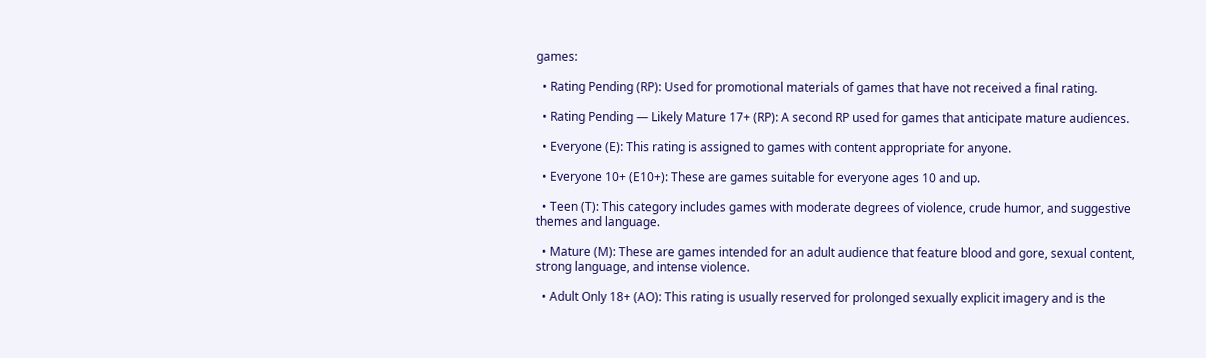games:

  • Rating Pending (RP): Used for promotional materials of games that have not received a final rating.

  • Rating Pending — Likely Mature 17+ (RP): A second RP used for games that anticipate mature audiences.

  • Everyone (E): This rating is assigned to games with content appropriate for anyone.

  • Everyone 10+ (E10+): These are games suitable for everyone ages 10 and up.

  • Teen (T): This category includes games with moderate degrees of violence, crude humor, and suggestive themes and language.

  • Mature (M): These are games intended for an adult audience that feature blood and gore, sexual content, strong language, and intense violence.

  • Adult Only 18+ (AO): This rating is usually reserved for prolonged sexually explicit imagery and is the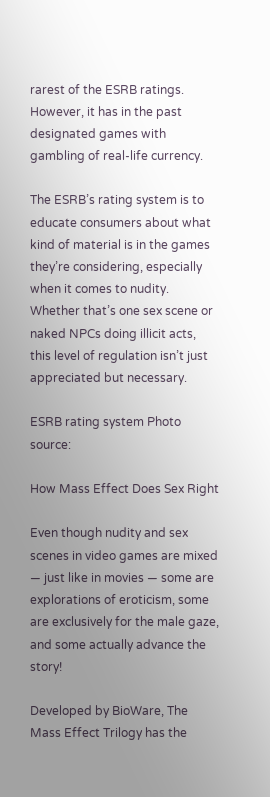rarest of the ESRB ratings. However, it has in the past designated games with gambling of real-life currency.

The ESRB’s rating system is to educate consumers about what kind of material is in the games they’re considering, especially when it comes to nudity. Whether that’s one sex scene or naked NPCs doing illicit acts, this level of regulation isn’t just appreciated but necessary.

ESRB rating system Photo source:

How Mass Effect Does Sex Right

Even though nudity and sex scenes in video games are mixed — just like in movies — some are explorations of eroticism, some are exclusively for the male gaze, and some actually advance the story!

Developed by BioWare, The Mass Effect Trilogy has the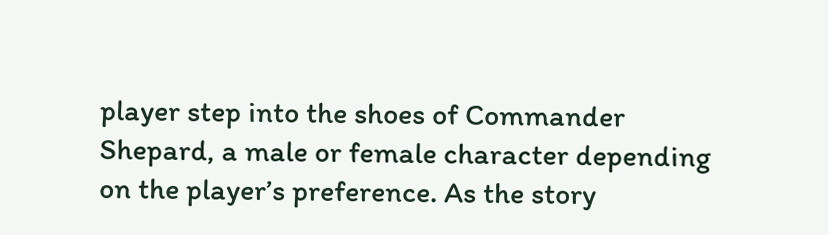player step into the shoes of Commander Shepard, a male or female character depending on the player’s preference. As the story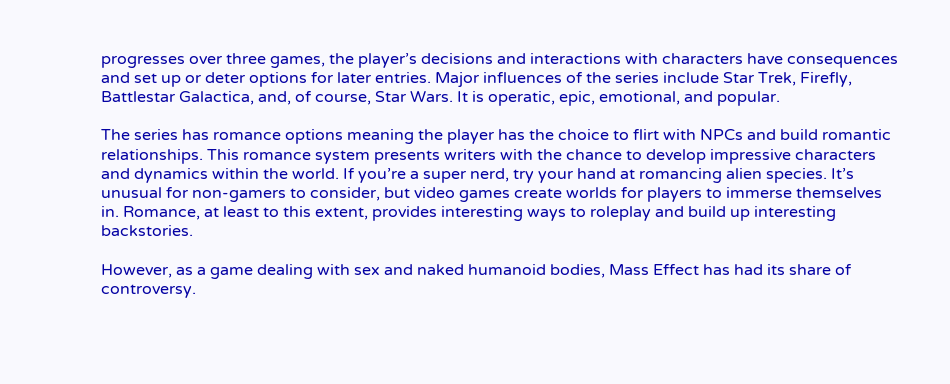progresses over three games, the player’s decisions and interactions with characters have consequences and set up or deter options for later entries. Major influences of the series include Star Trek, Firefly, Battlestar Galactica, and, of course, Star Wars. It is operatic, epic, emotional, and popular.

The series has romance options meaning the player has the choice to flirt with NPCs and build romantic relationships. This romance system presents writers with the chance to develop impressive characters and dynamics within the world. If you’re a super nerd, try your hand at romancing alien species. It’s unusual for non-gamers to consider, but video games create worlds for players to immerse themselves in. Romance, at least to this extent, provides interesting ways to roleplay and build up interesting backstories.

However, as a game dealing with sex and naked humanoid bodies, Mass Effect has had its share of controversy.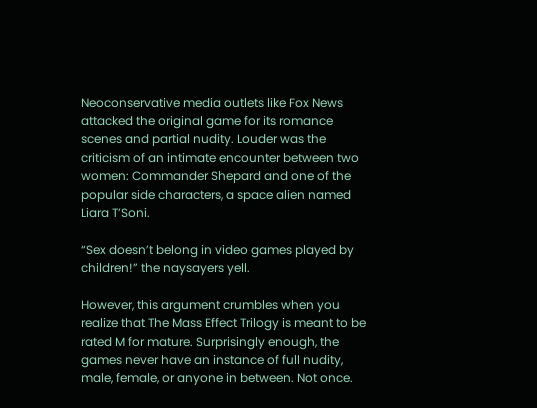Neoconservative media outlets like Fox News attacked the original game for its romance scenes and partial nudity. Louder was the criticism of an intimate encounter between two women: Commander Shepard and one of the popular side characters, a space alien named Liara T’Soni.

“Sex doesn’t belong in video games played by children!” the naysayers yell.

However, this argument crumbles when you realize that The Mass Effect Trilogy is meant to be rated M for mature. Surprisingly enough, the games never have an instance of full nudity, male, female, or anyone in between. Not once.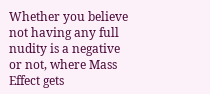Whether you believe not having any full nudity is a negative or not, where Mass Effect gets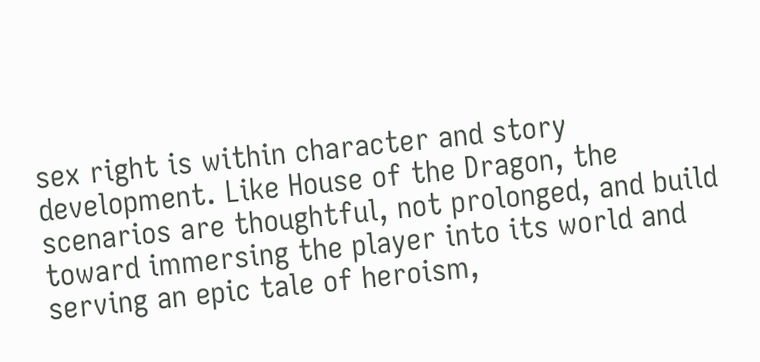sex right is within character and story development. Like House of the Dragon, the scenarios are thoughtful, not prolonged, and build toward immersing the player into its world and serving an epic tale of heroism,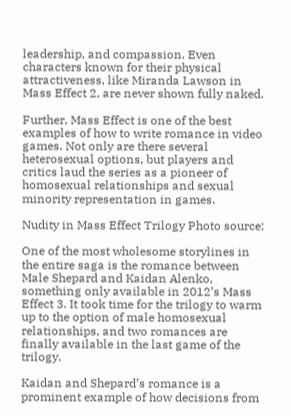leadership, and compassion. Even characters known for their physical attractiveness, like Miranda Lawson in Mass Effect 2, are never shown fully naked.

Further, Mass Effect is one of the best examples of how to write romance in video games. Not only are there several heterosexual options, but players and critics laud the series as a pioneer of homosexual relationships and sexual minority representation in games.

Nudity in Mass Effect Trilogy Photo source:

One of the most wholesome storylines in the entire saga is the romance between Male Shepard and Kaidan Alenko, something only available in 2012’s Mass Effect 3. It took time for the trilogy to warm up to the option of male homosexual relationships, and two romances are finally available in the last game of the trilogy.

Kaidan and Shepard’s romance is a prominent example of how decisions from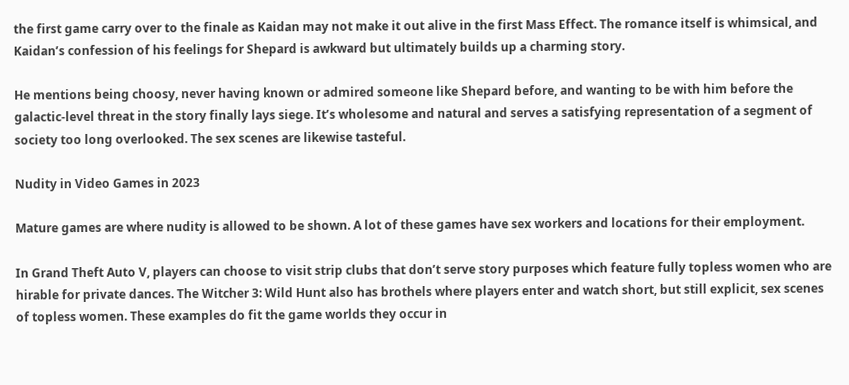the first game carry over to the finale as Kaidan may not make it out alive in the first Mass Effect. The romance itself is whimsical, and Kaidan’s confession of his feelings for Shepard is awkward but ultimately builds up a charming story.

He mentions being choosy, never having known or admired someone like Shepard before, and wanting to be with him before the galactic-level threat in the story finally lays siege. It’s wholesome and natural and serves a satisfying representation of a segment of society too long overlooked. The sex scenes are likewise tasteful.

Nudity in Video Games in 2023

Mature games are where nudity is allowed to be shown. A lot of these games have sex workers and locations for their employment.

In Grand Theft Auto V, players can choose to visit strip clubs that don’t serve story purposes which feature fully topless women who are hirable for private dances. The Witcher 3: Wild Hunt also has brothels where players enter and watch short, but still explicit, sex scenes of topless women. These examples do fit the game worlds they occur in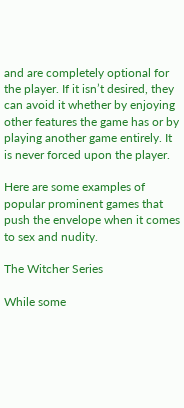and are completely optional for the player. If it isn’t desired, they can avoid it whether by enjoying other features the game has or by playing another game entirely. It is never forced upon the player.

Here are some examples of popular prominent games that push the envelope when it comes to sex and nudity.

The Witcher Series

While some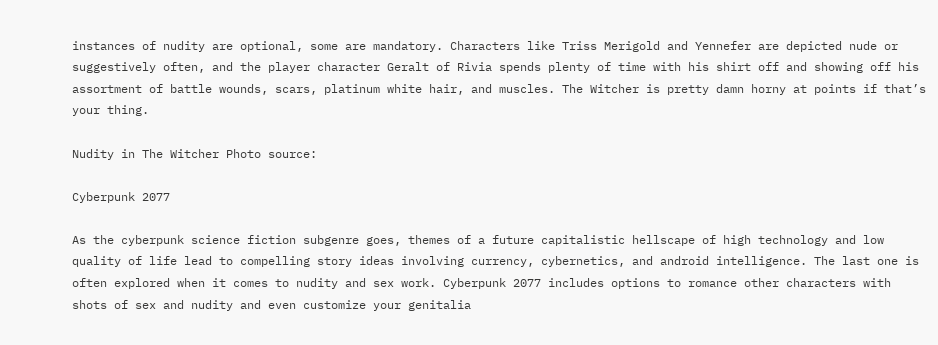instances of nudity are optional, some are mandatory. Characters like Triss Merigold and Yennefer are depicted nude or suggestively often, and the player character Geralt of Rivia spends plenty of time with his shirt off and showing off his assortment of battle wounds, scars, platinum white hair, and muscles. The Witcher is pretty damn horny at points if that’s your thing.

Nudity in The Witcher Photo source:

Cyberpunk 2077

As the cyberpunk science fiction subgenre goes, themes of a future capitalistic hellscape of high technology and low quality of life lead to compelling story ideas involving currency, cybernetics, and android intelligence. The last one is often explored when it comes to nudity and sex work. Cyberpunk 2077 includes options to romance other characters with shots of sex and nudity and even customize your genitalia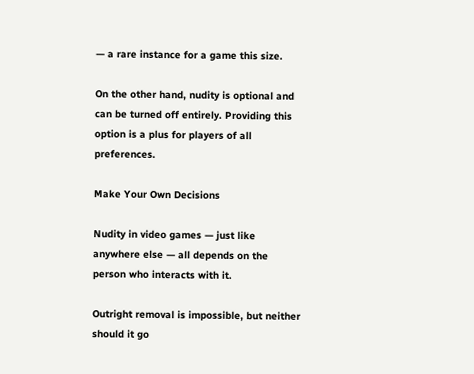— a rare instance for a game this size.

On the other hand, nudity is optional and can be turned off entirely. Providing this option is a plus for players of all preferences.

Make Your Own Decisions

Nudity in video games — just like anywhere else — all depends on the person who interacts with it.

Outright removal is impossible, but neither should it go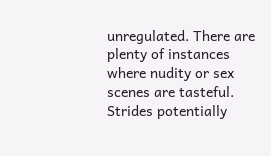unregulated. There are plenty of instances where nudity or sex scenes are tasteful. Strides potentially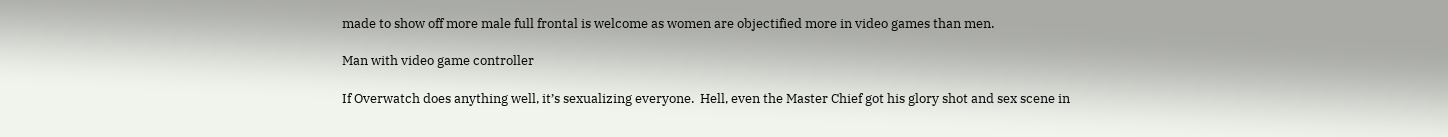made to show off more male full frontal is welcome as women are objectified more in video games than men.

Man with video game controller

If Overwatch does anything well, it’s sexualizing everyone.  Hell, even the Master Chief got his glory shot and sex scene in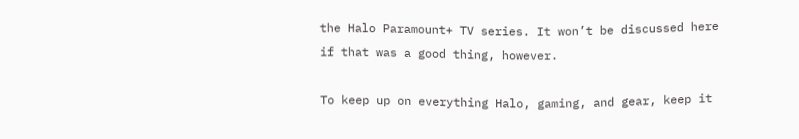the Halo Paramount+ TV series. It won’t be discussed here if that was a good thing, however.

To keep up on everything Halo, gaming, and gear, keep it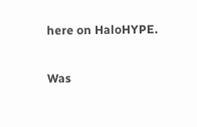here on HaloHYPE.

Was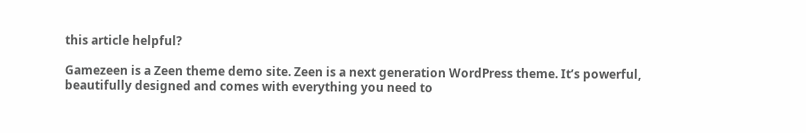this article helpful?

Gamezeen is a Zeen theme demo site. Zeen is a next generation WordPress theme. It’s powerful, beautifully designed and comes with everything you need to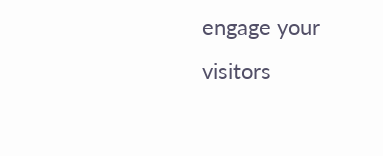engage your visitors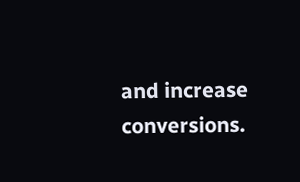and increase conversions.